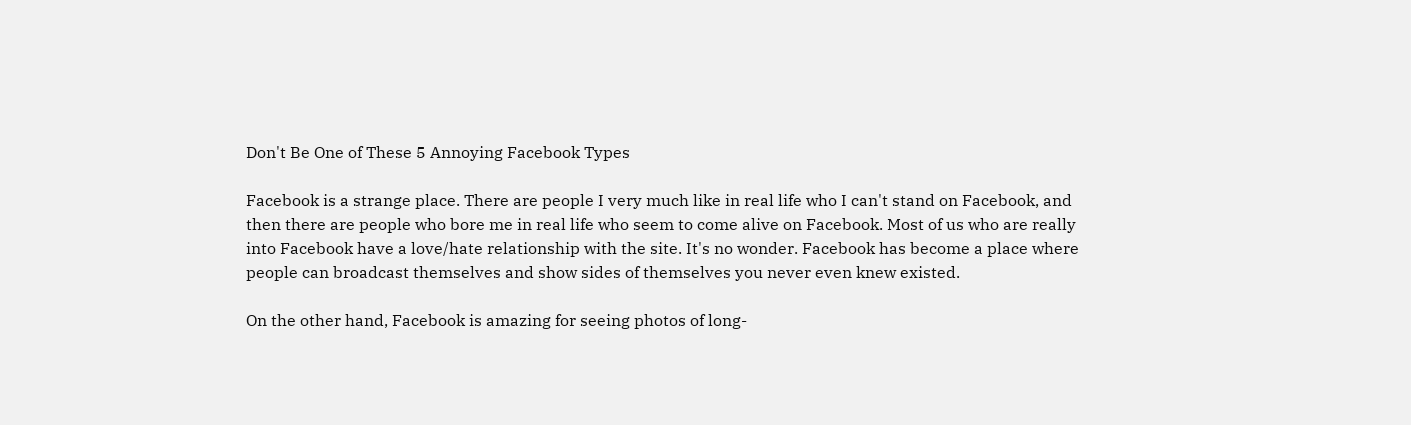Don't Be One of These 5 Annoying Facebook Types

Facebook is a strange place. There are people I very much like in real life who I can't stand on Facebook, and then there are people who bore me in real life who seem to come alive on Facebook. Most of us who are really into Facebook have a love/hate relationship with the site. It's no wonder. Facebook has become a place where people can broadcast themselves and show sides of themselves you never even knew existed.

On the other hand, Facebook is amazing for seeing photos of long-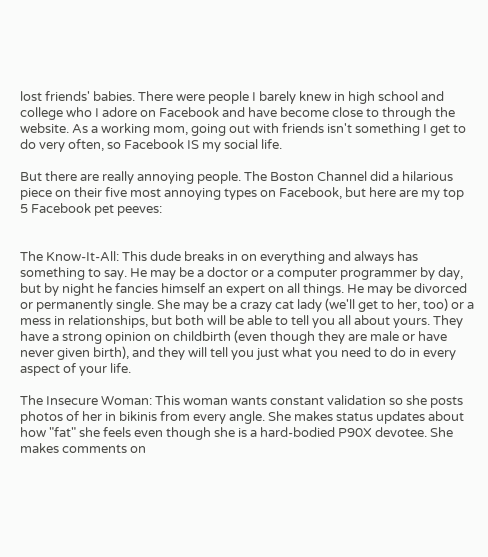lost friends' babies. There were people I barely knew in high school and college who I adore on Facebook and have become close to through the website. As a working mom, going out with friends isn't something I get to do very often, so Facebook IS my social life.

But there are really annoying people. The Boston Channel did a hilarious piece on their five most annoying types on Facebook, but here are my top 5 Facebook pet peeves:


The Know-It-All: This dude breaks in on everything and always has something to say. He may be a doctor or a computer programmer by day, but by night he fancies himself an expert on all things. He may be divorced or permanently single. She may be a crazy cat lady (we'll get to her, too) or a mess in relationships, but both will be able to tell you all about yours. They have a strong opinion on childbirth (even though they are male or have never given birth), and they will tell you just what you need to do in every aspect of your life.

The Insecure Woman: This woman wants constant validation so she posts photos of her in bikinis from every angle. She makes status updates about how "fat" she feels even though she is a hard-bodied P90X devotee. She makes comments on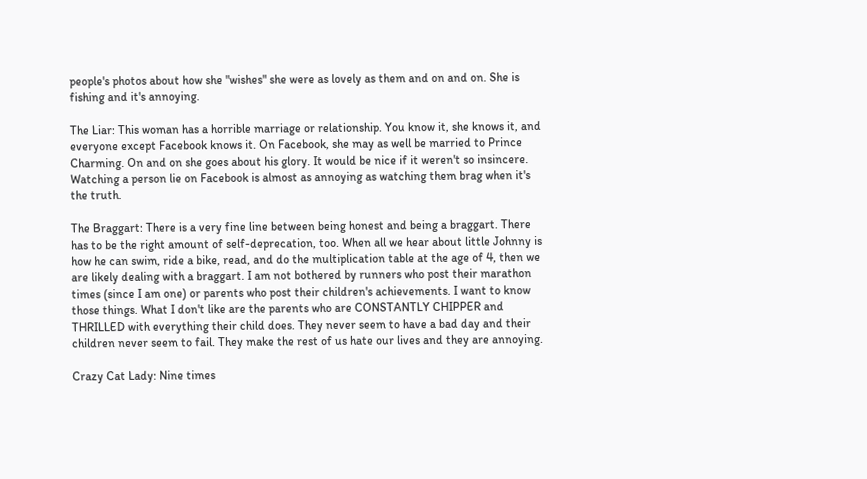people's photos about how she "wishes" she were as lovely as them and on and on. She is fishing and it's annoying.

The Liar: This woman has a horrible marriage or relationship. You know it, she knows it, and everyone except Facebook knows it. On Facebook, she may as well be married to Prince Charming. On and on she goes about his glory. It would be nice if it weren't so insincere. Watching a person lie on Facebook is almost as annoying as watching them brag when it's the truth.

The Braggart: There is a very fine line between being honest and being a braggart. There has to be the right amount of self-deprecation, too. When all we hear about little Johnny is how he can swim, ride a bike, read, and do the multiplication table at the age of 4, then we are likely dealing with a braggart. I am not bothered by runners who post their marathon times (since I am one) or parents who post their children's achievements. I want to know those things. What I don't like are the parents who are CONSTANTLY CHIPPER and THRILLED with everything their child does. They never seem to have a bad day and their children never seem to fail. They make the rest of us hate our lives and they are annoying.

Crazy Cat Lady: Nine times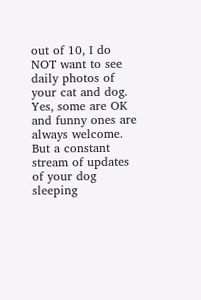out of 10, I do NOT want to see daily photos of your cat and dog. Yes, some are OK and funny ones are always welcome. But a constant stream of updates of your dog sleeping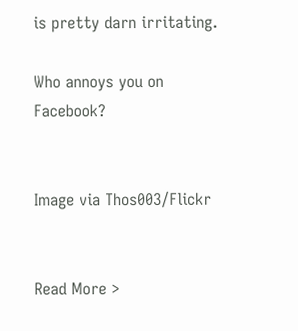is pretty darn irritating.

Who annoys you on Facebook?


Image via Thos003/Flickr


Read More >